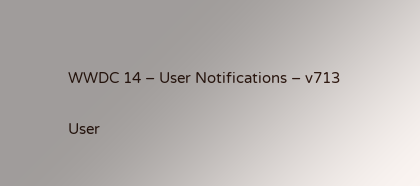WWDC 14 – User Notifications – v713

User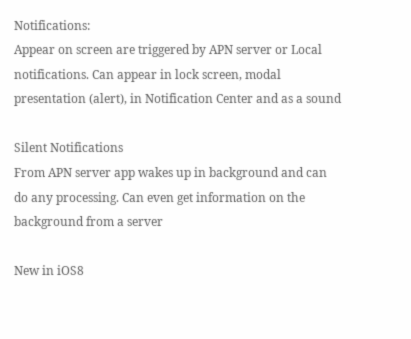Notifications:
Appear on screen are triggered by APN server or Local notifications. Can appear in lock screen, modal presentation (alert), in Notification Center and as a sound

Silent Notifications
From APN server app wakes up in background and can do any processing. Can even get information on the background from a server

New in iOS8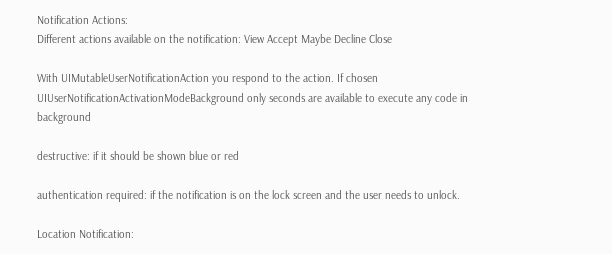Notification Actions:
Different actions available on the notification: View Accept Maybe Decline Close

With UIMutableUserNotificationAction you respond to the action. If chosen UIUserNotificationActivationModeBackground only seconds are available to execute any code in background

destructive: if it should be shown blue or red

authentication required: if the notification is on the lock screen and the user needs to unlock.

Location Notification: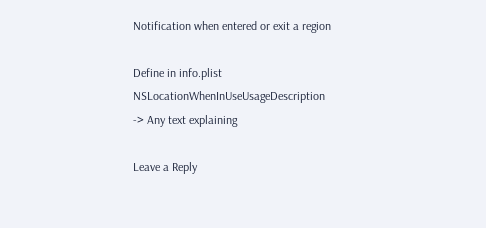Notification when entered or exit a region

Define in info.plist NSLocationWhenInUseUsageDescription -> Any text explaining

Leave a Reply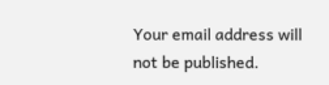Your email address will not be published.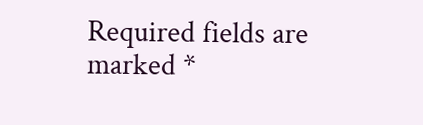Required fields are marked *